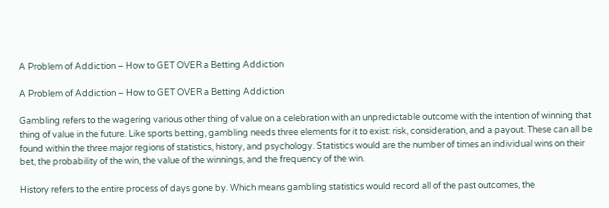A Problem of Addiction – How to GET OVER a Betting Addiction

A Problem of Addiction – How to GET OVER a Betting Addiction

Gambling refers to the wagering various other thing of value on a celebration with an unpredictable outcome with the intention of winning that thing of value in the future. Like sports betting, gambling needs three elements for it to exist: risk, consideration, and a payout. These can all be found within the three major regions of statistics, history, and psychology. Statistics would are the number of times an individual wins on their bet, the probability of the win, the value of the winnings, and the frequency of the win.

History refers to the entire process of days gone by. Which means gambling statistics would record all of the past outcomes, the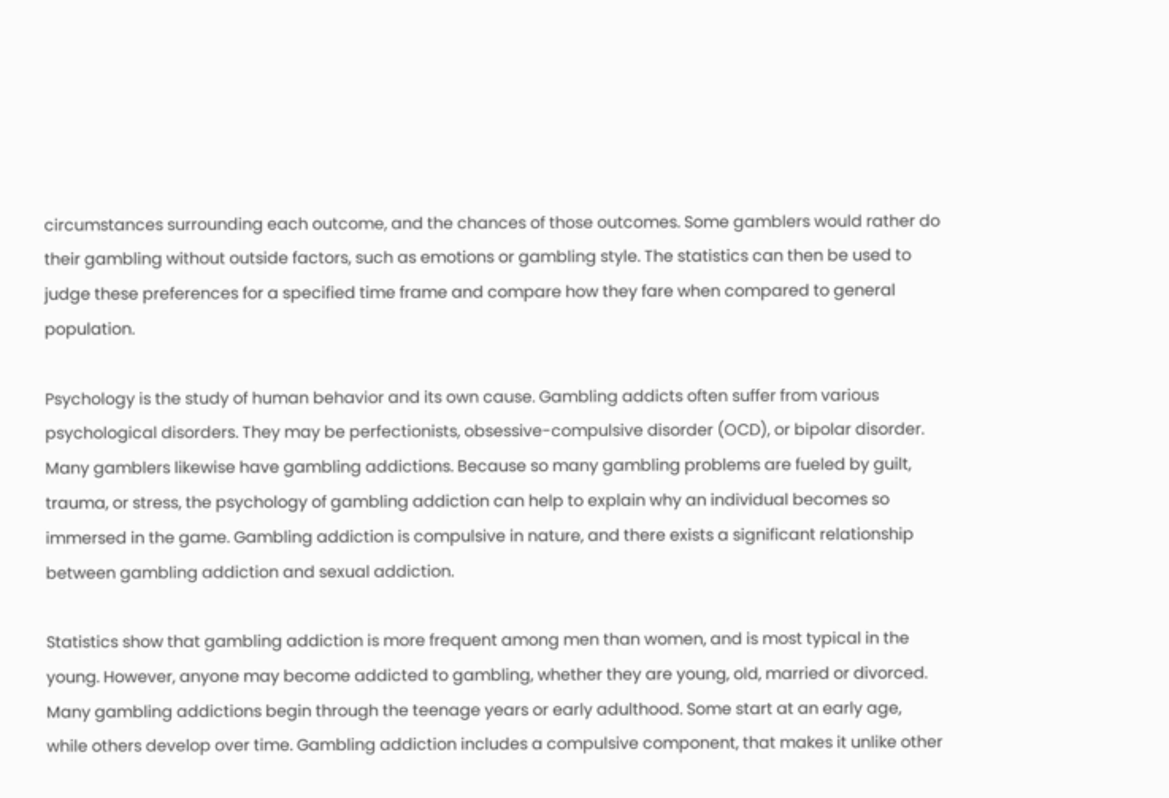circumstances surrounding each outcome, and the chances of those outcomes. Some gamblers would rather do their gambling without outside factors, such as emotions or gambling style. The statistics can then be used to judge these preferences for a specified time frame and compare how they fare when compared to general population.

Psychology is the study of human behavior and its own cause. Gambling addicts often suffer from various psychological disorders. They may be perfectionists, obsessive-compulsive disorder (OCD), or bipolar disorder. Many gamblers likewise have gambling addictions. Because so many gambling problems are fueled by guilt, trauma, or stress, the psychology of gambling addiction can help to explain why an individual becomes so immersed in the game. Gambling addiction is compulsive in nature, and there exists a significant relationship between gambling addiction and sexual addiction.

Statistics show that gambling addiction is more frequent among men than women, and is most typical in the young. However, anyone may become addicted to gambling, whether they are young, old, married or divorced. Many gambling addictions begin through the teenage years or early adulthood. Some start at an early age, while others develop over time. Gambling addiction includes a compulsive component, that makes it unlike other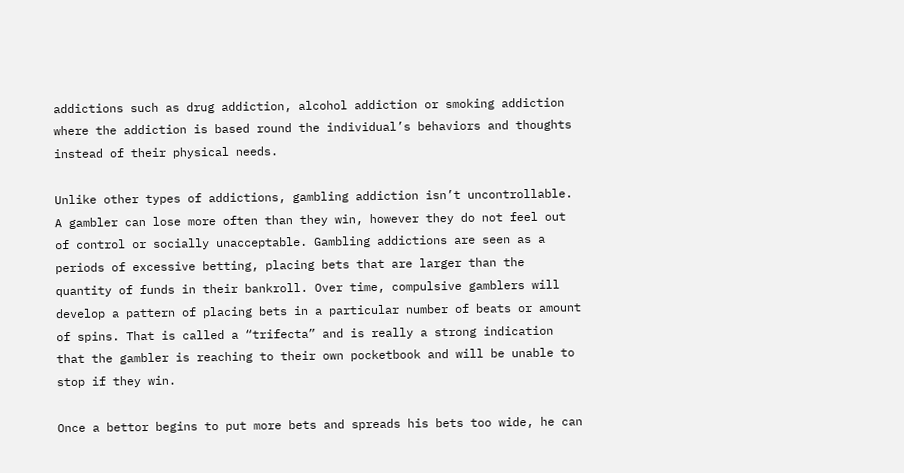addictions such as drug addiction, alcohol addiction or smoking addiction where the addiction is based round the individual’s behaviors and thoughts instead of their physical needs.

Unlike other types of addictions, gambling addiction isn’t uncontrollable. A gambler can lose more often than they win, however they do not feel out of control or socially unacceptable. Gambling addictions are seen as a periods of excessive betting, placing bets that are larger than the quantity of funds in their bankroll. Over time, compulsive gamblers will develop a pattern of placing bets in a particular number of beats or amount of spins. That is called a “trifecta” and is really a strong indication that the gambler is reaching to their own pocketbook and will be unable to stop if they win.

Once a bettor begins to put more bets and spreads his bets too wide, he can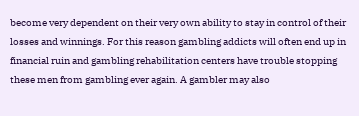become very dependent on their very own ability to stay in control of their losses and winnings. For this reason gambling addicts will often end up in financial ruin and gambling rehabilitation centers have trouble stopping these men from gambling ever again. A gambler may also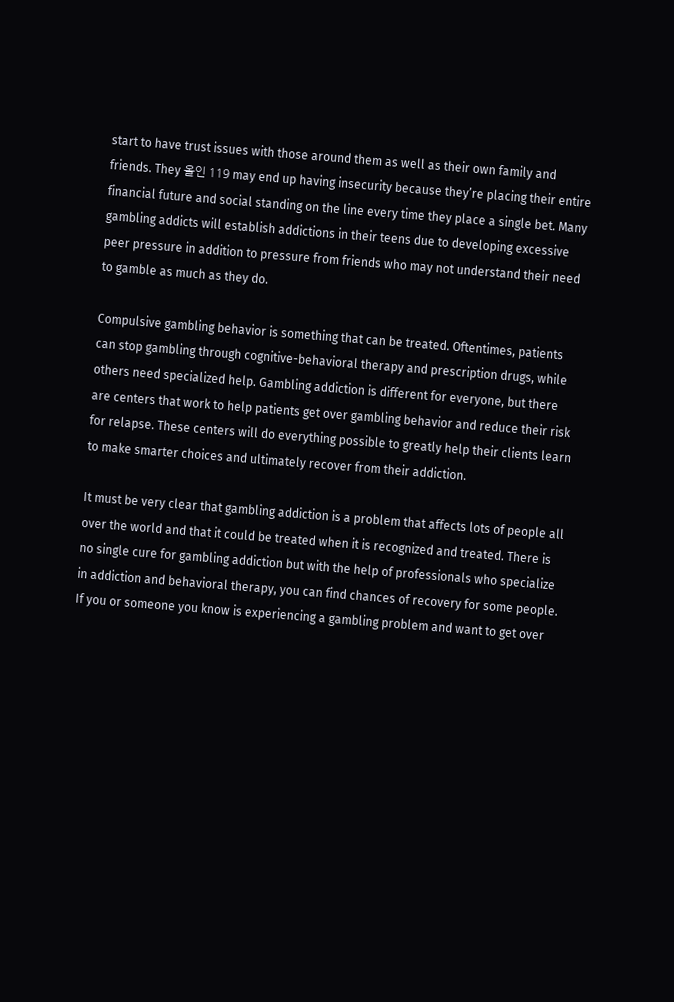start to have trust issues with those around them as well as their own family and friends. They 올인 119 may end up having insecurity because they’re placing their entire financial future and social standing on the line every time they place a single bet. Many gambling addicts will establish addictions in their teens due to developing excessive peer pressure in addition to pressure from friends who may not understand their need to gamble as much as they do.

Compulsive gambling behavior is something that can be treated. Oftentimes, patients can stop gambling through cognitive-behavioral therapy and prescription drugs, while others need specialized help. Gambling addiction is different for everyone, but there are centers that work to help patients get over gambling behavior and reduce their risk for relapse. These centers will do everything possible to greatly help their clients learn to make smarter choices and ultimately recover from their addiction.

It must be very clear that gambling addiction is a problem that affects lots of people all over the world and that it could be treated when it is recognized and treated. There is no single cure for gambling addiction but with the help of professionals who specialize in addiction and behavioral therapy, you can find chances of recovery for some people. If you or someone you know is experiencing a gambling problem and want to get over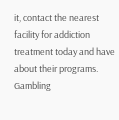it, contact the nearest facility for addiction treatment today and have about their programs. Gambling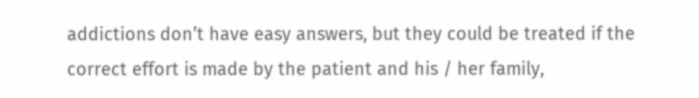addictions don’t have easy answers, but they could be treated if the correct effort is made by the patient and his / her family,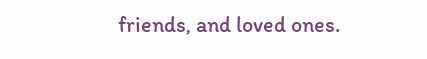friends, and loved ones.